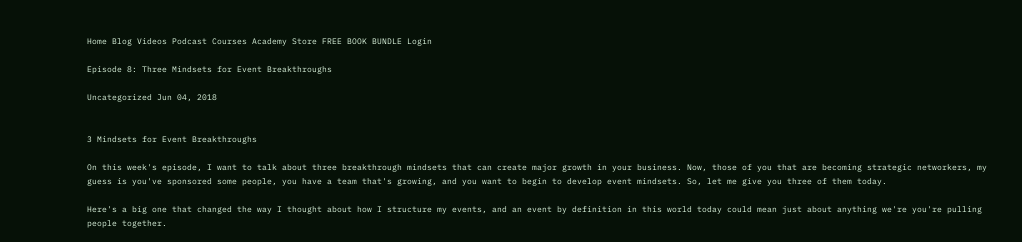Home Blog Videos Podcast Courses Academy Store FREE BOOK BUNDLE Login

Episode 8: Three Mindsets for Event Breakthroughs

Uncategorized Jun 04, 2018


3 Mindsets for Event Breakthroughs

On this week's episode, I want to talk about three breakthrough mindsets that can create major growth in your business. Now, those of you that are becoming strategic networkers, my guess is you've sponsored some people, you have a team that's growing, and you want to begin to develop event mindsets. So, let me give you three of them today.

Here's a big one that changed the way I thought about how I structure my events, and an event by definition in this world today could mean just about anything we're you're pulling people together.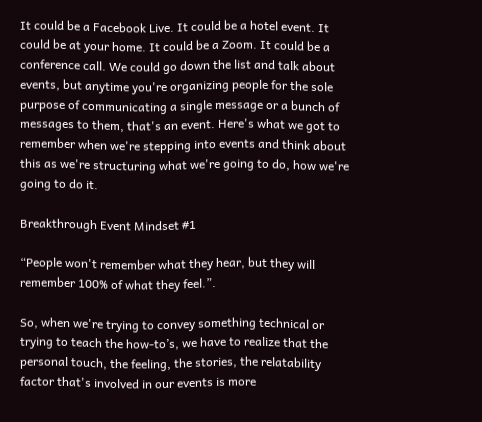It could be a Facebook Live. It could be a hotel event. It could be at your home. It could be a Zoom. It could be a conference call. We could go down the list and talk about events, but anytime you're organizing people for the sole purpose of communicating a single message or a bunch of messages to them, that's an event. Here's what we got to remember when we're stepping into events and think about this as we're structuring what we're going to do, how we're going to do it.

Breakthrough Event Mindset #1

“People won't remember what they hear, but they will remember 100% of what they feel.”.

So, when we're trying to convey something technical or trying to teach the how-to’s, we have to realize that the personal touch, the feeling, the stories, the relatability factor that's involved in our events is more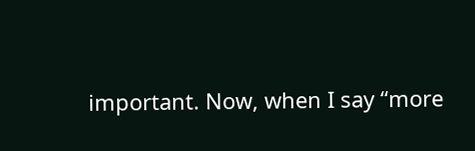important. Now, when I say “more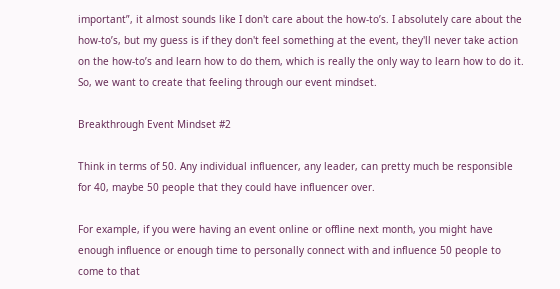important”, it almost sounds like I don't care about the how-to’s. I absolutely care about the how-to’s, but my guess is if they don't feel something at the event, they'll never take action on the how-to’s and learn how to do them, which is really the only way to learn how to do it. So, we want to create that feeling through our event mindset.

Breakthrough Event Mindset #2

Think in terms of 50. Any individual influencer, any leader, can pretty much be responsible for 40, maybe 50 people that they could have influencer over.

For example, if you were having an event online or offline next month, you might have enough influence or enough time to personally connect with and influence 50 people to come to that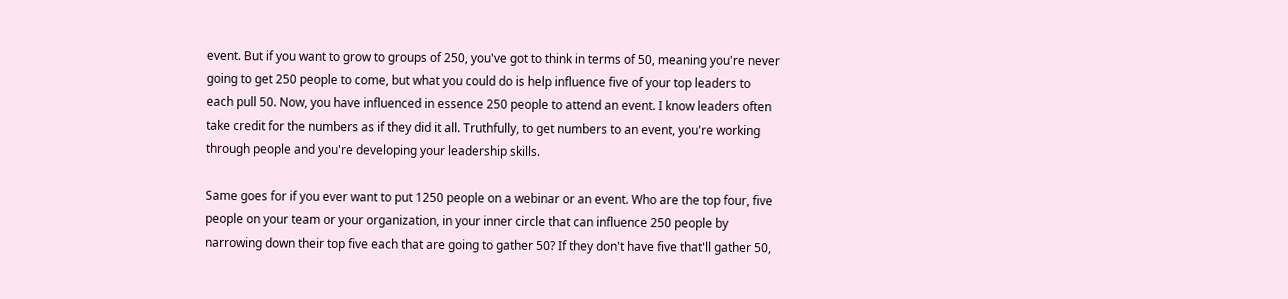event. But if you want to grow to groups of 250, you've got to think in terms of 50, meaning you're never going to get 250 people to come, but what you could do is help influence five of your top leaders to each pull 50. Now, you have influenced in essence 250 people to attend an event. I know leaders often take credit for the numbers as if they did it all. Truthfully, to get numbers to an event, you're working through people and you're developing your leadership skills.

Same goes for if you ever want to put 1250 people on a webinar or an event. Who are the top four, five people on your team or your organization, in your inner circle that can influence 250 people by narrowing down their top five each that are going to gather 50? If they don't have five that'll gather 50,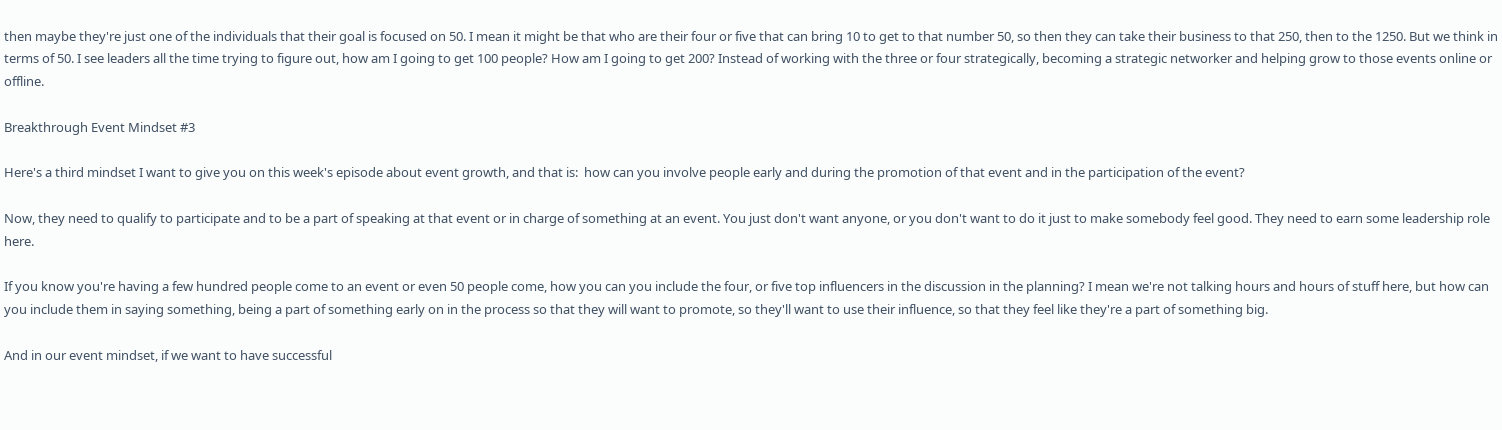then maybe they're just one of the individuals that their goal is focused on 50. I mean it might be that who are their four or five that can bring 10 to get to that number 50, so then they can take their business to that 250, then to the 1250. But we think in terms of 50. I see leaders all the time trying to figure out, how am I going to get 100 people? How am I going to get 200? Instead of working with the three or four strategically, becoming a strategic networker and helping grow to those events online or offline.

Breakthrough Event Mindset #3

Here's a third mindset I want to give you on this week's episode about event growth, and that is:  how can you involve people early and during the promotion of that event and in the participation of the event?

Now, they need to qualify to participate and to be a part of speaking at that event or in charge of something at an event. You just don't want anyone, or you don't want to do it just to make somebody feel good. They need to earn some leadership role here.

If you know you're having a few hundred people come to an event or even 50 people come, how you can you include the four, or five top influencers in the discussion in the planning? I mean we're not talking hours and hours of stuff here, but how can you include them in saying something, being a part of something early on in the process so that they will want to promote, so they'll want to use their influence, so that they feel like they're a part of something big.

And in our event mindset, if we want to have successful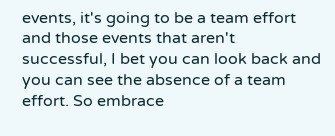events, it's going to be a team effort and those events that aren't successful, I bet you can look back and you can see the absence of a team effort. So embrace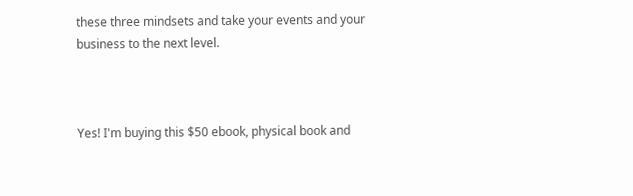these three mindsets and take your events and your business to the next level.



Yes! I'm buying this $50 ebook, physical book and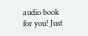audio book for you! Just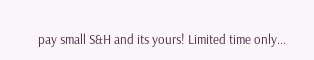pay small S&H and its yours! Limited time only...